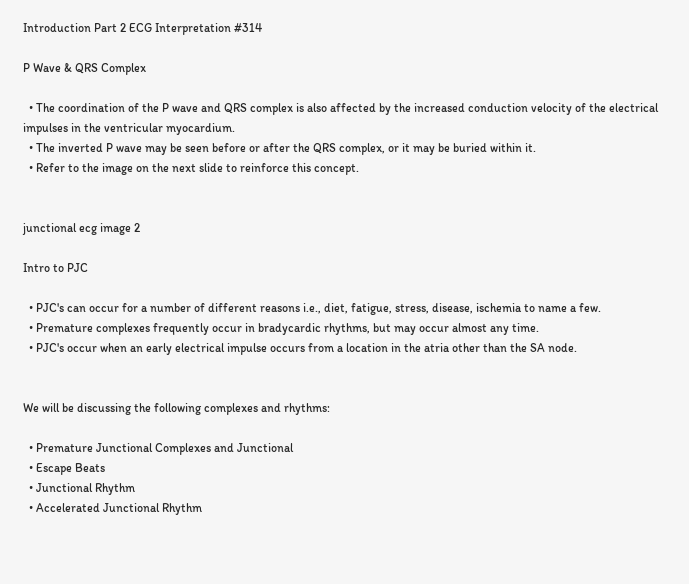Introduction Part 2 ECG Interpretation #314

P Wave & QRS Complex

  • The coordination of the P wave and QRS complex is also affected by the increased conduction velocity of the electrical impulses in the ventricular myocardium.
  • The inverted P wave may be seen before or after the QRS complex, or it may be buried within it.
  • Refer to the image on the next slide to reinforce this concept.


junctional ecg image 2

Intro to PJC

  • PJC's can occur for a number of different reasons i.e., diet, fatigue, stress, disease, ischemia to name a few.
  • Premature complexes frequently occur in bradycardic rhythms, but may occur almost any time.
  • PJC's occur when an early electrical impulse occurs from a location in the atria other than the SA node.


We will be discussing the following complexes and rhythms:

  • Premature Junctional Complexes and Junctional
  • Escape Beats
  • Junctional Rhythm
  • Accelerated Junctional Rhythm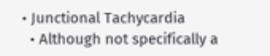• Junctional Tachycardia
  • Although not specifically a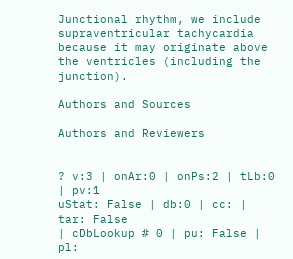Junctional rhythm, we include supraventricular tachycardia because it may originate above the ventricles (including the junction).

Authors and Sources

Authors and Reviewers


? v:3 | onAr:0 | onPs:2 | tLb:0 | pv:1
uStat: False | db:0 | cc: | tar: False
| cDbLookup # 0 | pu: False | pl: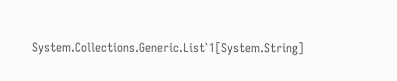System.Collections.Generic.List`1[System.String]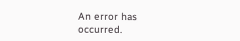An error has occurred.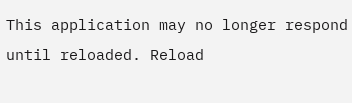This application may no longer respond until reloaded. Reload